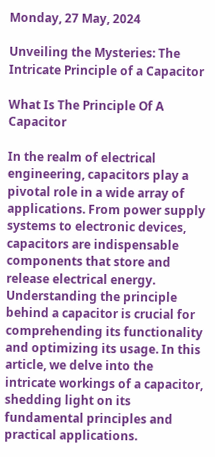Monday, 27 May, 2024

Unveiling the Mysteries: The Intricate Principle of a Capacitor

What Is The Principle Of A Capacitor

In the realm of electrical engineering, capacitors play a pivotal role in a wide array of applications. From power supply systems to electronic devices, capacitors are indispensable components that store and release electrical energy. Understanding the principle behind a capacitor is crucial for comprehending its functionality and optimizing its usage. In this article, we delve into the intricate workings of a capacitor, shedding light on its fundamental principles and practical applications.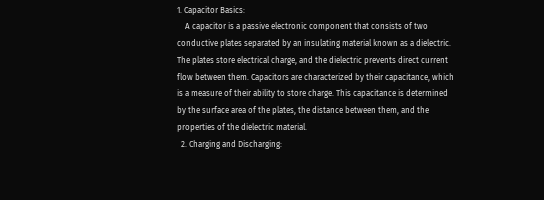1. Capacitor Basics:
    A capacitor is a passive electronic component that consists of two conductive plates separated by an insulating material known as a dielectric. The plates store electrical charge, and the dielectric prevents direct current flow between them. Capacitors are characterized by their capacitance, which is a measure of their ability to store charge. This capacitance is determined by the surface area of the plates, the distance between them, and the properties of the dielectric material.
  2. Charging and Discharging: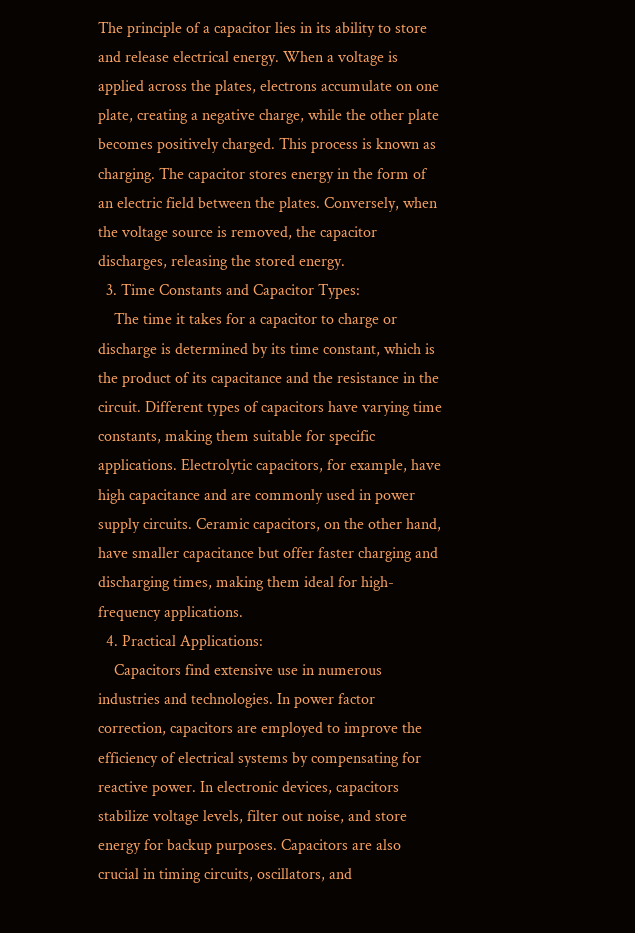The principle of a capacitor lies in its ability to store and release electrical energy. When a voltage is applied across the plates, electrons accumulate on one plate, creating a negative charge, while the other plate becomes positively charged. This process is known as charging. The capacitor stores energy in the form of an electric field between the plates. Conversely, when the voltage source is removed, the capacitor discharges, releasing the stored energy.
  3. Time Constants and Capacitor Types:
    The time it takes for a capacitor to charge or discharge is determined by its time constant, which is the product of its capacitance and the resistance in the circuit. Different types of capacitors have varying time constants, making them suitable for specific applications. Electrolytic capacitors, for example, have high capacitance and are commonly used in power supply circuits. Ceramic capacitors, on the other hand, have smaller capacitance but offer faster charging and discharging times, making them ideal for high-frequency applications.
  4. Practical Applications:
    Capacitors find extensive use in numerous industries and technologies. In power factor correction, capacitors are employed to improve the efficiency of electrical systems by compensating for reactive power. In electronic devices, capacitors stabilize voltage levels, filter out noise, and store energy for backup purposes. Capacitors are also crucial in timing circuits, oscillators, and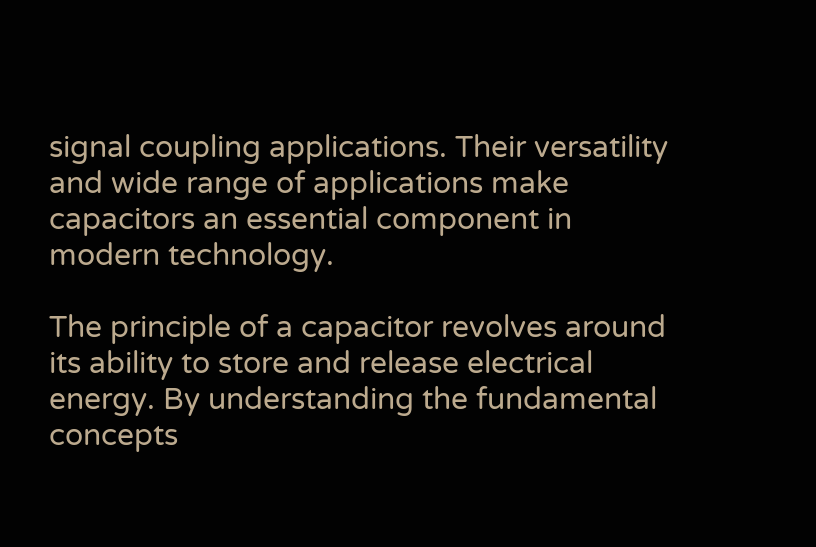signal coupling applications. Their versatility and wide range of applications make capacitors an essential component in modern technology.

The principle of a capacitor revolves around its ability to store and release electrical energy. By understanding the fundamental concepts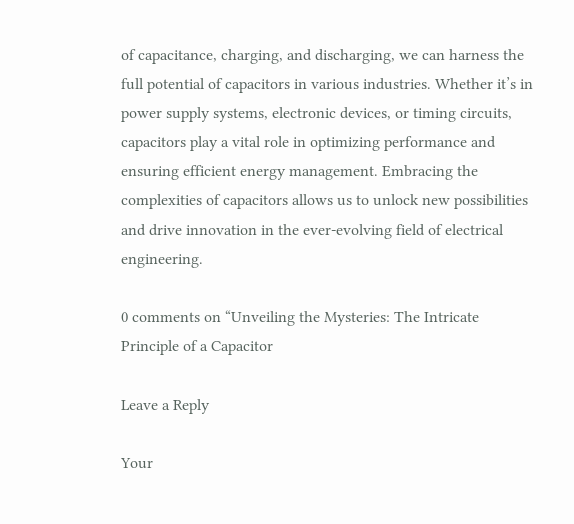of capacitance, charging, and discharging, we can harness the full potential of capacitors in various industries. Whether it’s in power supply systems, electronic devices, or timing circuits, capacitors play a vital role in optimizing performance and ensuring efficient energy management. Embracing the complexities of capacitors allows us to unlock new possibilities and drive innovation in the ever-evolving field of electrical engineering.

0 comments on “Unveiling the Mysteries: The Intricate Principle of a Capacitor

Leave a Reply

Your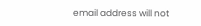email address will not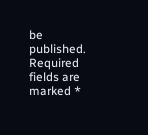be published. Required fields are marked *